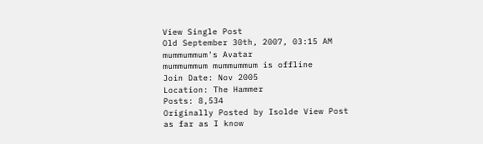View Single Post
Old September 30th, 2007, 03:15 AM
mummummum's Avatar
mummummum mummummum is offline
Join Date: Nov 2005
Location: The Hammer
Posts: 8,534
Originally Posted by Isolde View Post
as far as I know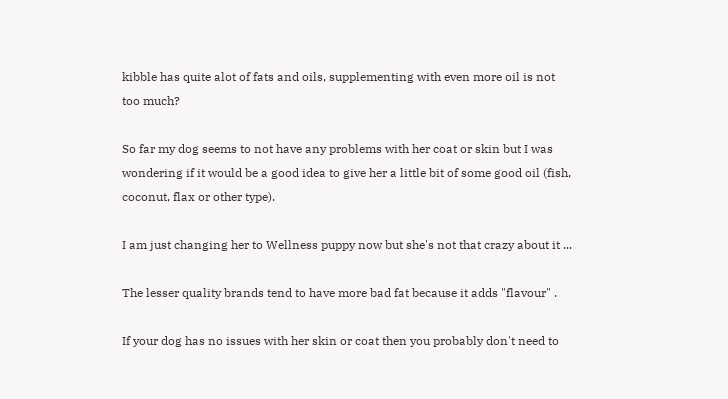kibble has quite alot of fats and oils, supplementing with even more oil is not too much?

So far my dog seems to not have any problems with her coat or skin but I was wondering if it would be a good idea to give her a little bit of some good oil (fish, coconut, flax or other type).

I am just changing her to Wellness puppy now but she's not that crazy about it ...

The lesser quality brands tend to have more bad fat because it adds "flavour" .

If your dog has no issues with her skin or coat then you probably don't need to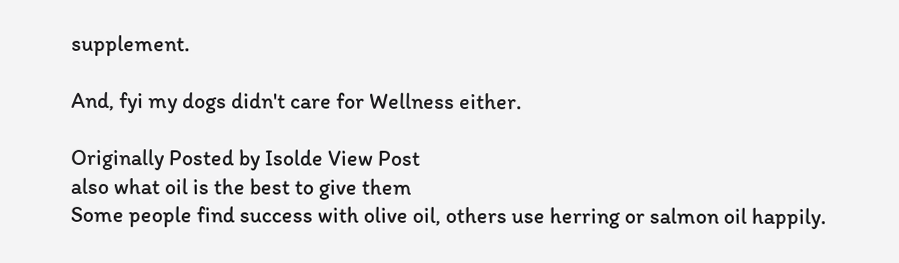supplement.

And, fyi my dogs didn't care for Wellness either.

Originally Posted by Isolde View Post
also what oil is the best to give them
Some people find success with olive oil, others use herring or salmon oil happily.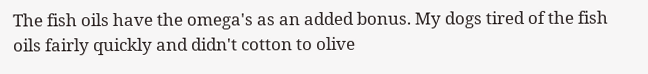The fish oils have the omega's as an added bonus. My dogs tired of the fish oils fairly quickly and didn't cotton to olive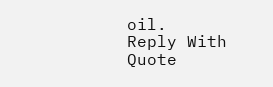oil.
Reply With Quote